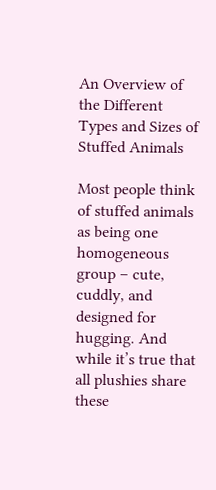An Overview of the Different Types and Sizes of Stuffed Animals

Most people think of stuffed animals as being one homogeneous group – cute, cuddly, and designed for hugging. And while it’s true that all plushies share these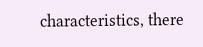characteristics, there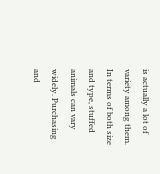is actually a lot of variety among them. In terms of both size and type, stuffed animals can vary widely. Purchasing and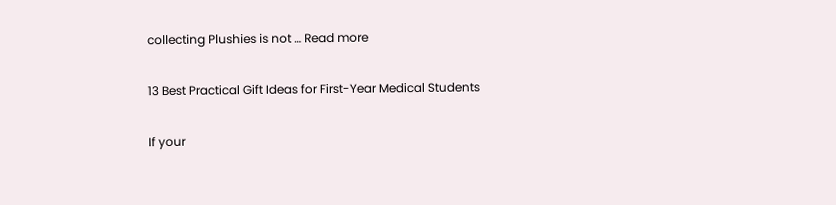collecting Plushies is not … Read more

13 Best Practical Gift Ideas for First-Year Medical Students

If your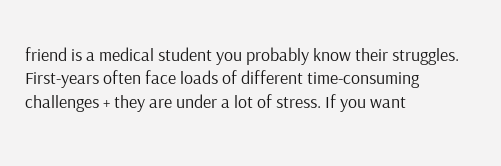friend is a medical student you probably know their struggles. First-years often face loads of different time-consuming challenges + they are under a lot of stress. If you want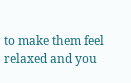to make them feel relaxed and you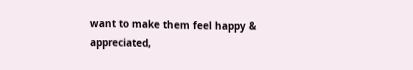want to make them feel happy & appreciated,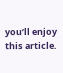you’ll enjoy this article.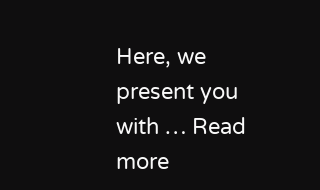Here, we present you with … Read more